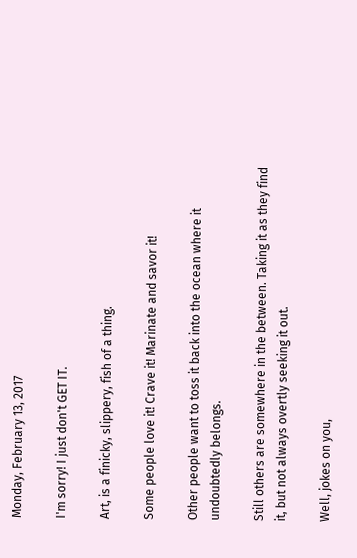Monday, February 13, 2017

I'm sorry! I just don't GET IT.

Art, is a finicky, slippery, fish of a thing.

Some people love it! Crave it! Marinate and savor it!

Other people want to toss it back into the ocean where it undoubtedly belongs.

Still others are somewhere in the between. Taking it as they find it, but not always overtly seeking it out.

Well, jokes on you,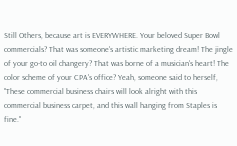Still Others, because art is EVERYWHERE. Your beloved Super Bowl commercials? That was someone's artistic marketing dream! The jingle of your go-to oil changery? That was borne of a musician's heart! The color scheme of your CPA's office? Yeah, someone said to herself, "These commercial business chairs will look alright with this commercial business carpet, and this wall hanging from Staples is fine."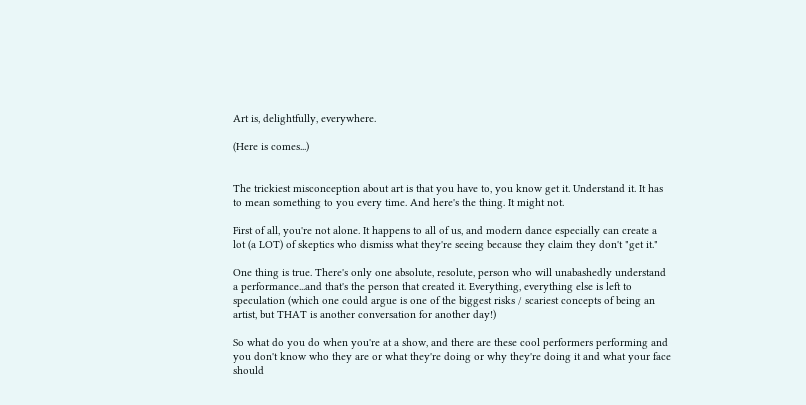Art is, delightfully, everywhere.

(Here is comes...)


The trickiest misconception about art is that you have to, you know get it. Understand it. It has to mean something to you every time. And here's the thing. It might not.

First of all, you're not alone. It happens to all of us, and modern dance especially can create a lot (a LOT) of skeptics who dismiss what they're seeing because they claim they don't "get it."

One thing is true. There's only one absolute, resolute, person who will unabashedly understand a performance...and that's the person that created it. Everything, everything else is left to speculation (which one could argue is one of the biggest risks / scariest concepts of being an artist, but THAT is another conversation for another day!)

So what do you do when you're at a show, and there are these cool performers performing and you don't know who they are or what they're doing or why they're doing it and what your face should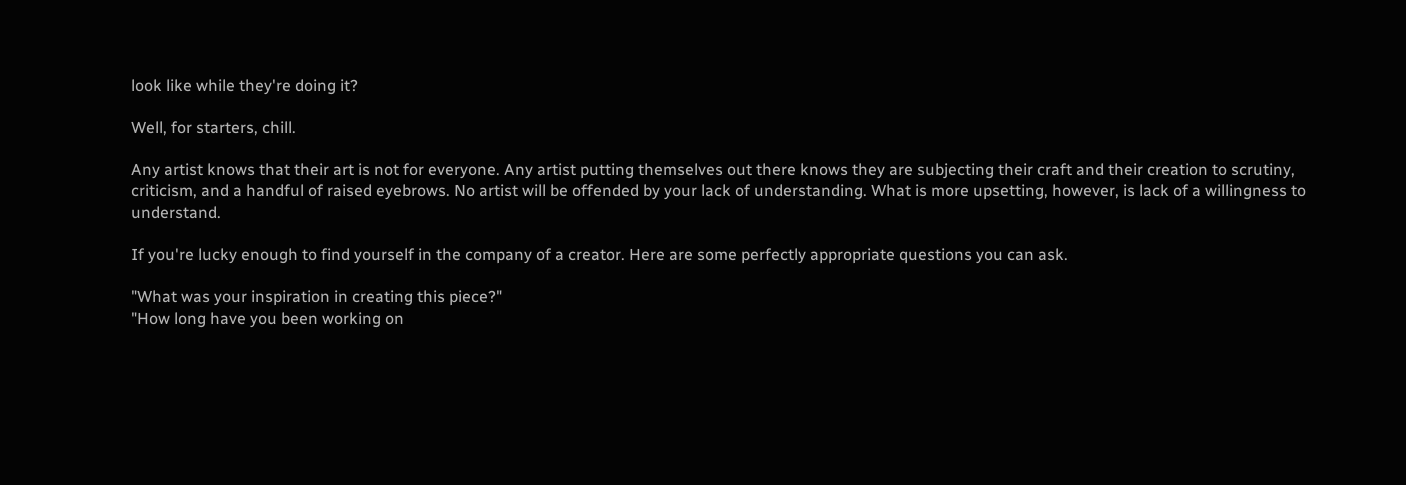look like while they're doing it?

Well, for starters, chill.

Any artist knows that their art is not for everyone. Any artist putting themselves out there knows they are subjecting their craft and their creation to scrutiny, criticism, and a handful of raised eyebrows. No artist will be offended by your lack of understanding. What is more upsetting, however, is lack of a willingness to understand.

If you're lucky enough to find yourself in the company of a creator. Here are some perfectly appropriate questions you can ask.

"What was your inspiration in creating this piece?"
"How long have you been working on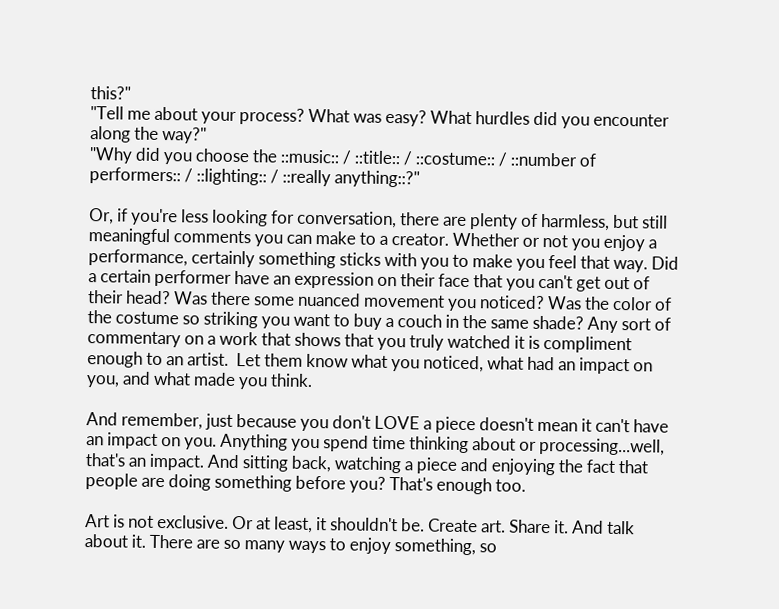this?"
"Tell me about your process? What was easy? What hurdles did you encounter along the way?"
"Why did you choose the ::music:: / ::title:: / ::costume:: / ::number of performers:: / ::lighting:: / ::really anything::?"

Or, if you're less looking for conversation, there are plenty of harmless, but still meaningful comments you can make to a creator. Whether or not you enjoy a performance, certainly something sticks with you to make you feel that way. Did a certain performer have an expression on their face that you can't get out of their head? Was there some nuanced movement you noticed? Was the color of the costume so striking you want to buy a couch in the same shade? Any sort of commentary on a work that shows that you truly watched it is compliment enough to an artist.  Let them know what you noticed, what had an impact on you, and what made you think.

And remember, just because you don't LOVE a piece doesn't mean it can't have an impact on you. Anything you spend time thinking about or processing...well, that's an impact. And sitting back, watching a piece and enjoying the fact that people are doing something before you? That's enough too.

Art is not exclusive. Or at least, it shouldn't be. Create art. Share it. And talk about it. There are so many ways to enjoy something, so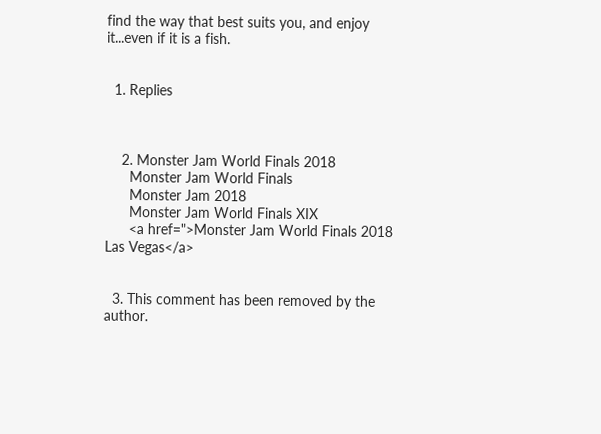find the way that best suits you, and enjoy it...even if it is a fish.


  1. Replies



    2. Monster Jam World Finals 2018
      Monster Jam World Finals
      Monster Jam 2018
      Monster Jam World Finals XIX
      <a href=">Monster Jam World Finals 2018 Las Vegas</a>


  3. This comment has been removed by the author.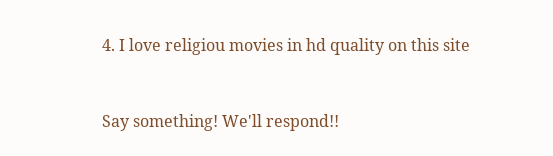4. I love religiou movies in hd quality on this site


Say something! We'll respond!!